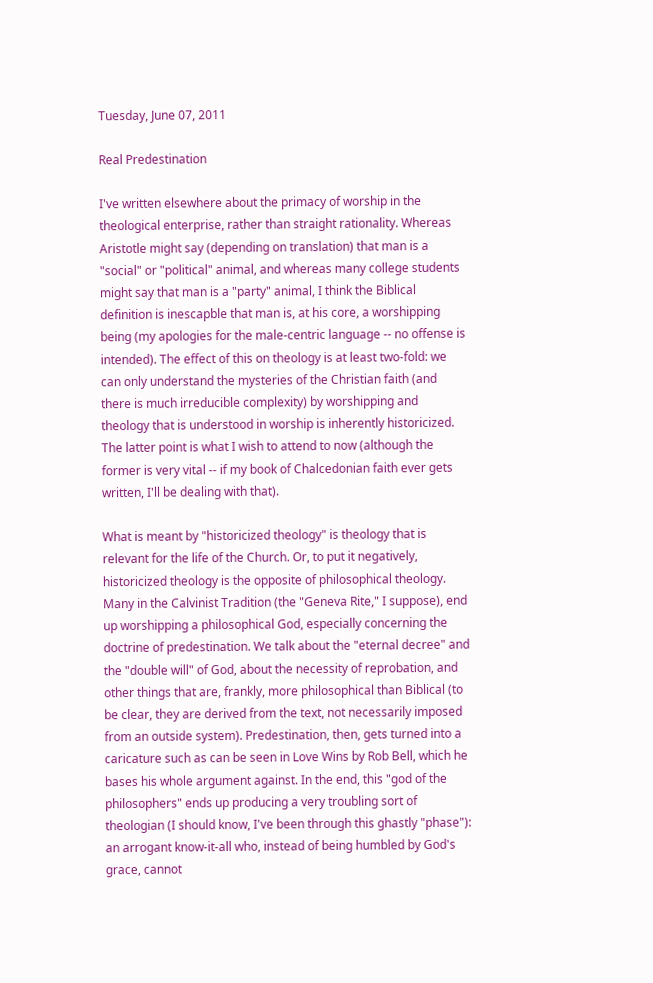Tuesday, June 07, 2011

Real Predestination

I've written elsewhere about the primacy of worship in the theological enterprise, rather than straight rationality. Whereas Aristotle might say (depending on translation) that man is a "social" or "political" animal, and whereas many college students might say that man is a "party" animal, I think the Biblical definition is inescapble that man is, at his core, a worshipping being (my apologies for the male-centric language -- no offense is intended). The effect of this on theology is at least two-fold: we can only understand the mysteries of the Christian faith (and there is much irreducible complexity) by worshipping and theology that is understood in worship is inherently historicized. The latter point is what I wish to attend to now (although the former is very vital -- if my book of Chalcedonian faith ever gets written, I'll be dealing with that).

What is meant by "historicized theology" is theology that is relevant for the life of the Church. Or, to put it negatively, historicized theology is the opposite of philosophical theology. Many in the Calvinist Tradition (the "Geneva Rite," I suppose), end up worshipping a philosophical God, especially concerning the doctrine of predestination. We talk about the "eternal decree" and the "double will" of God, about the necessity of reprobation, and other things that are, frankly, more philosophical than Biblical (to be clear, they are derived from the text, not necessarily imposed from an outside system). Predestination, then, gets turned into a caricature such as can be seen in Love Wins by Rob Bell, which he bases his whole argument against. In the end, this "god of the philosophers" ends up producing a very troubling sort of theologian (I should know, I've been through this ghastly "phase"): an arrogant know-it-all who, instead of being humbled by God's grace, cannot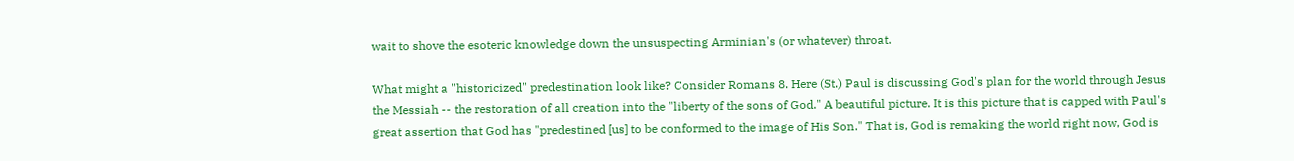wait to shove the esoteric knowledge down the unsuspecting Arminian's (or whatever) throat.

What might a "historicized" predestination look like? Consider Romans 8. Here (St.) Paul is discussing God's plan for the world through Jesus the Messiah -- the restoration of all creation into the "liberty of the sons of God." A beautiful picture. It is this picture that is capped with Paul's great assertion that God has "predestined [us] to be conformed to the image of His Son." That is, God is remaking the world right now, God is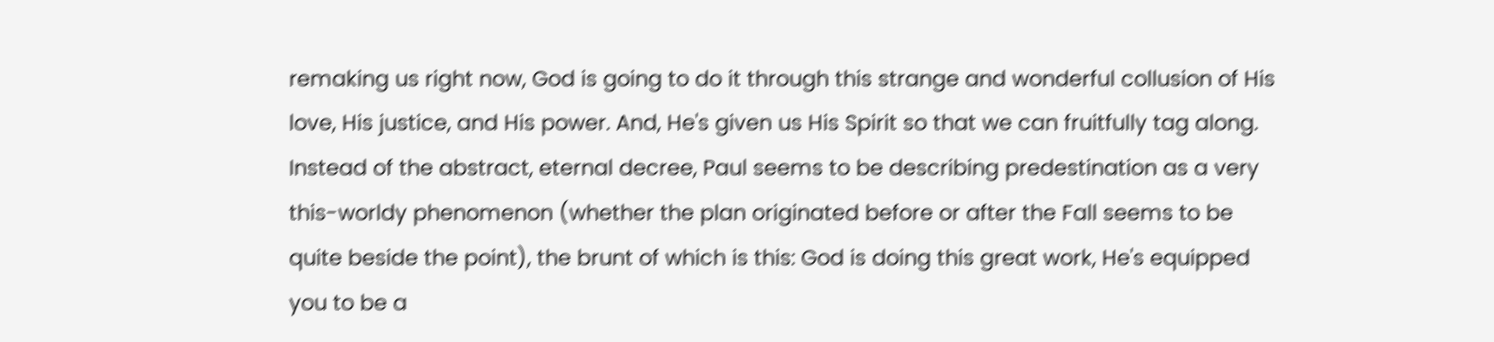remaking us right now, God is going to do it through this strange and wonderful collusion of His love, His justice, and His power. And, He's given us His Spirit so that we can fruitfully tag along. Instead of the abstract, eternal decree, Paul seems to be describing predestination as a very this-worldy phenomenon (whether the plan originated before or after the Fall seems to be quite beside the point), the brunt of which is this: God is doing this great work, He's equipped you to be a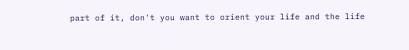part of it, don't you want to orient your life and the life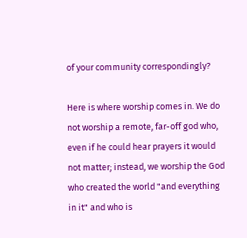of your community correspondingly?

Here is where worship comes in. We do not worship a remote, far-off god who, even if he could hear prayers it would not matter; instead, we worship the God who created the world "and everything in it" and who is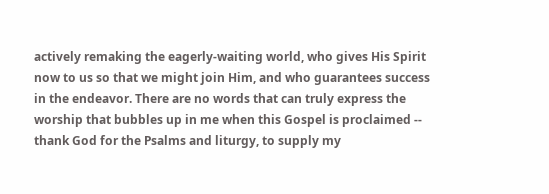actively remaking the eagerly-waiting world, who gives His Spirit now to us so that we might join Him, and who guarantees success in the endeavor. There are no words that can truly express the worship that bubbles up in me when this Gospel is proclaimed -- thank God for the Psalms and liturgy, to supply my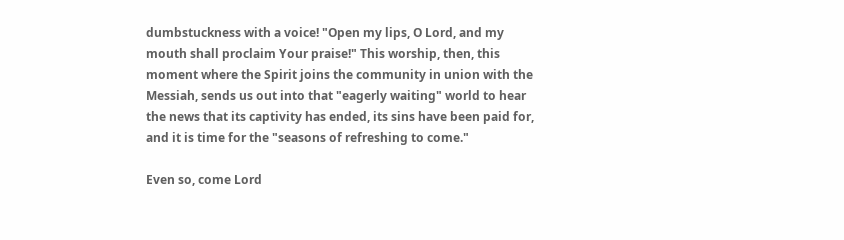dumbstuckness with a voice! "Open my lips, O Lord, and my mouth shall proclaim Your praise!" This worship, then, this moment where the Spirit joins the community in union with the Messiah, sends us out into that "eagerly waiting" world to hear the news that its captivity has ended, its sins have been paid for, and it is time for the "seasons of refreshing to come."

Even so, come Lord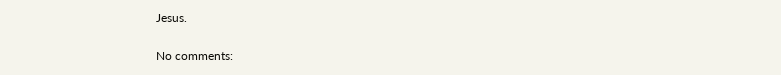Jesus.

No comments: